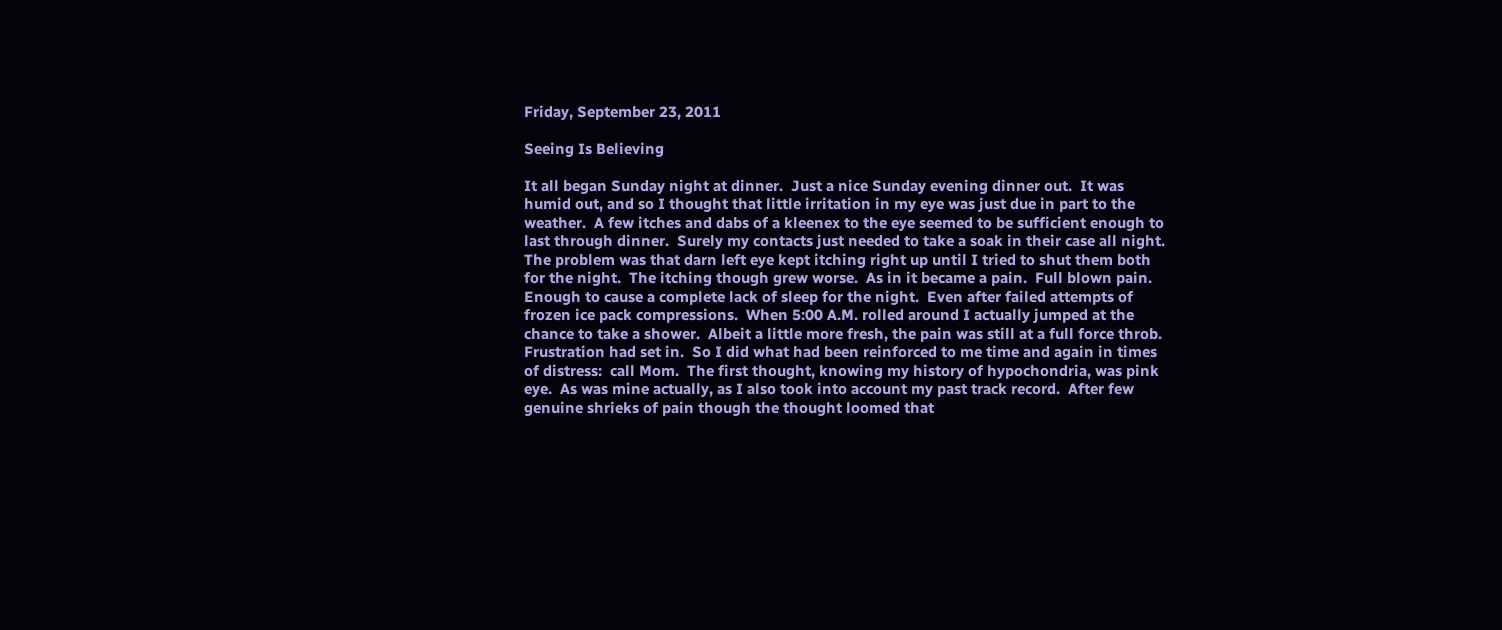Friday, September 23, 2011

Seeing Is Believing

It all began Sunday night at dinner.  Just a nice Sunday evening dinner out.  It was humid out, and so I thought that little irritation in my eye was just due in part to the weather.  A few itches and dabs of a kleenex to the eye seemed to be sufficient enough to last through dinner.  Surely my contacts just needed to take a soak in their case all night.  The problem was that darn left eye kept itching right up until I tried to shut them both for the night.  The itching though grew worse.  As in it became a pain.  Full blown pain.  Enough to cause a complete lack of sleep for the night.  Even after failed attempts of frozen ice pack compressions.  When 5:00 A.M. rolled around I actually jumped at the chance to take a shower.  Albeit a little more fresh, the pain was still at a full force throb.  Frustration had set in.  So I did what had been reinforced to me time and again in times of distress:  call Mom.  The first thought, knowing my history of hypochondria, was pink eye.  As was mine actually, as I also took into account my past track record.  After few genuine shrieks of pain though the thought loomed that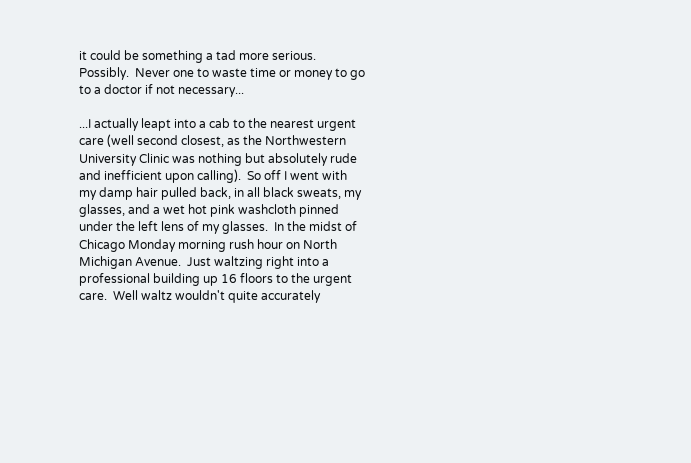it could be something a tad more serious.  Possibly.  Never one to waste time or money to go to a doctor if not necessary...

...I actually leapt into a cab to the nearest urgent care (well second closest, as the Northwestern University Clinic was nothing but absolutely rude and inefficient upon calling).  So off I went with my damp hair pulled back, in all black sweats, my glasses, and a wet hot pink washcloth pinned under the left lens of my glasses.  In the midst of Chicago Monday morning rush hour on North Michigan Avenue.  Just waltzing right into a professional building up 16 floors to the urgent care.  Well waltz wouldn't quite accurately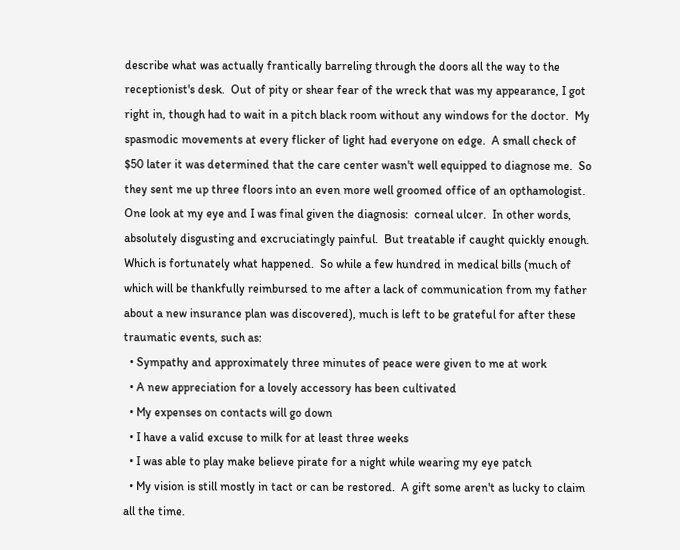describe what was actually frantically barreling through the doors all the way to the receptionist's desk.  Out of pity or shear fear of the wreck that was my appearance, I got right in, though had to wait in a pitch black room without any windows for the doctor.  My spasmodic movements at every flicker of light had everyone on edge.  A small check of $50 later it was determined that the care center wasn't well equipped to diagnose me.  So they sent me up three floors into an even more well groomed office of an opthamologist.  One look at my eye and I was final given the diagnosis:  corneal ulcer.  In other words, absolutely disgusting and excruciatingly painful.  But treatable if caught quickly enough.  Which is fortunately what happened.  So while a few hundred in medical bills (much of which will be thankfully reimbursed to me after a lack of communication from my father about a new insurance plan was discovered), much is left to be grateful for after these traumatic events, such as:
  • Sympathy and approximately three minutes of peace were given to me at work
  • A new appreciation for a lovely accessory has been cultivated
  • My expenses on contacts will go down
  • I have a valid excuse to milk for at least three weeks
  • I was able to play make believe pirate for a night while wearing my eye patch
  • My vision is still mostly in tact or can be restored.  A gift some aren't as lucky to claim all the time.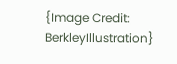{Image Credit: BerkleyIllustration}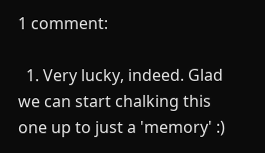1 comment:

  1. Very lucky, indeed. Glad we can start chalking this one up to just a 'memory' :)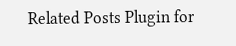Related Posts Plugin for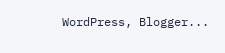WordPress, Blogger...